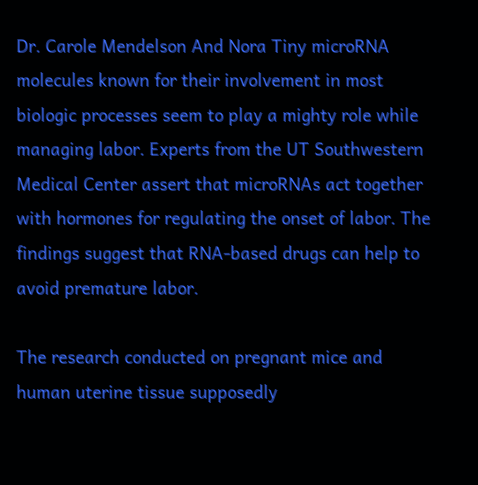Dr. Carole Mendelson And Nora Tiny microRNA molecules known for their involvement in most biologic processes seem to play a mighty role while managing labor. Experts from the UT Southwestern Medical Center assert that microRNAs act together with hormones for regulating the onset of labor. The findings suggest that RNA-based drugs can help to avoid premature labor.

The research conducted on pregnant mice and human uterine tissue supposedly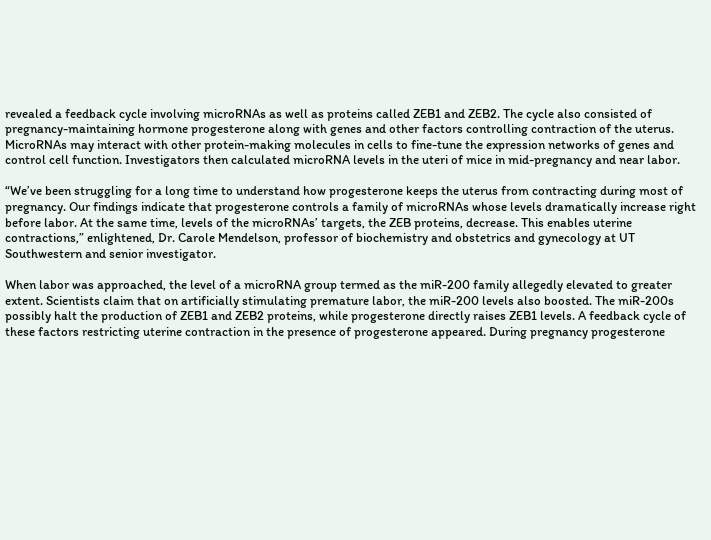revealed a feedback cycle involving microRNAs as well as proteins called ZEB1 and ZEB2. The cycle also consisted of pregnancy-maintaining hormone progesterone along with genes and other factors controlling contraction of the uterus. MicroRNAs may interact with other protein-making molecules in cells to fine-tune the expression networks of genes and control cell function. Investigators then calculated microRNA levels in the uteri of mice in mid-pregnancy and near labor.

“We’ve been struggling for a long time to understand how progesterone keeps the uterus from contracting during most of pregnancy. Our findings indicate that progesterone controls a family of microRNAs whose levels dramatically increase right before labor. At the same time, levels of the microRNAs’ targets, the ZEB proteins, decrease. This enables uterine contractions,” enlightened, Dr. Carole Mendelson, professor of biochemistry and obstetrics and gynecology at UT Southwestern and senior investigator.

When labor was approached, the level of a microRNA group termed as the miR-200 family allegedly elevated to greater extent. Scientists claim that on artificially stimulating premature labor, the miR-200 levels also boosted. The miR-200s possibly halt the production of ZEB1 and ZEB2 proteins, while progesterone directly raises ZEB1 levels. A feedback cycle of these factors restricting uterine contraction in the presence of progesterone appeared. During pregnancy progesterone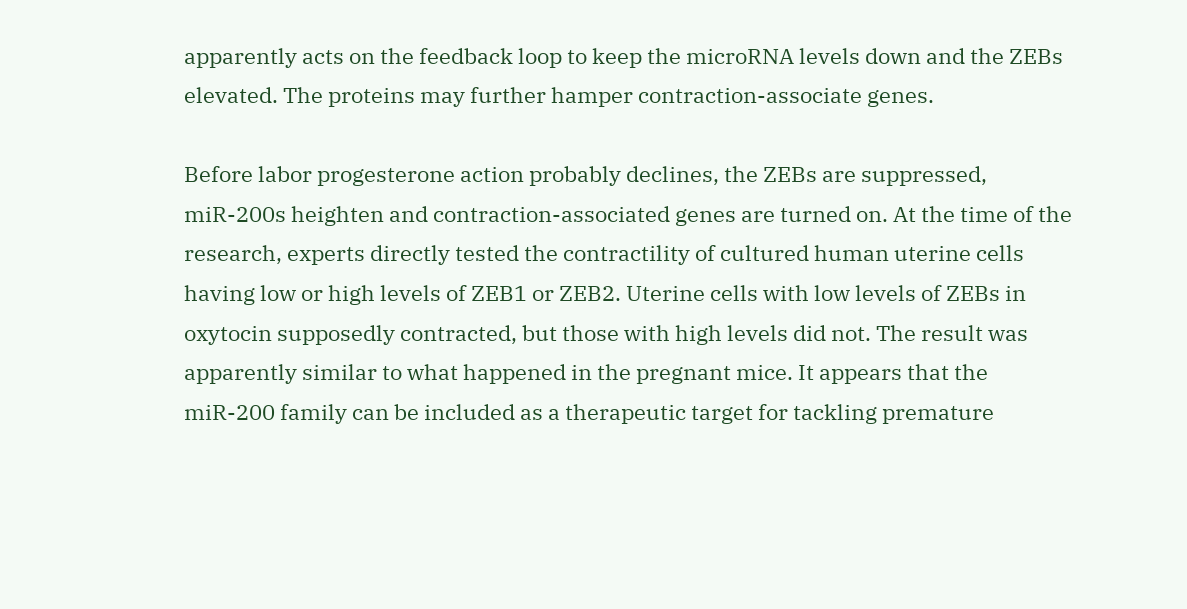apparently acts on the feedback loop to keep the microRNA levels down and the ZEBs elevated. The proteins may further hamper contraction-associate genes.

Before labor progesterone action probably declines, the ZEBs are suppressed, miR-200s heighten and contraction-associated genes are turned on. At the time of the research, experts directly tested the contractility of cultured human uterine cells having low or high levels of ZEB1 or ZEB2. Uterine cells with low levels of ZEBs in oxytocin supposedly contracted, but those with high levels did not. The result was apparently similar to what happened in the pregnant mice. It appears that the miR-200 family can be included as a therapeutic target for tackling premature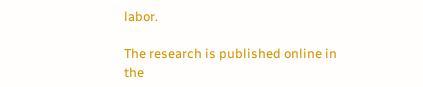labor.

The research is published online in the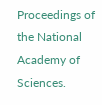Proceedings of the National Academy of Sciences.